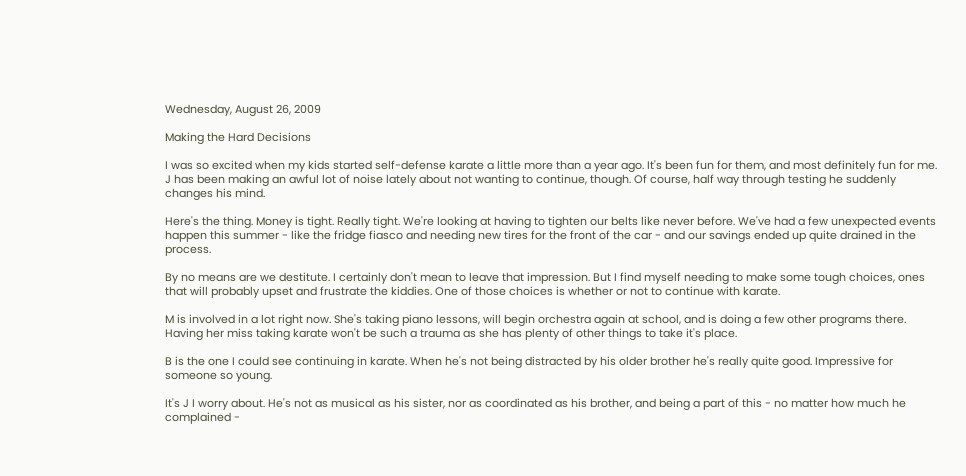Wednesday, August 26, 2009

Making the Hard Decisions

I was so excited when my kids started self-defense karate a little more than a year ago. It's been fun for them, and most definitely fun for me. J has been making an awful lot of noise lately about not wanting to continue, though. Of course, half way through testing he suddenly changes his mind.

Here's the thing. Money is tight. Really tight. We're looking at having to tighten our belts like never before. We've had a few unexpected events happen this summer - like the fridge fiasco and needing new tires for the front of the car - and our savings ended up quite drained in the process.

By no means are we destitute. I certainly don't mean to leave that impression. But I find myself needing to make some tough choices, ones that will probably upset and frustrate the kiddies. One of those choices is whether or not to continue with karate.

M is involved in a lot right now. She's taking piano lessons, will begin orchestra again at school, and is doing a few other programs there. Having her miss taking karate won't be such a trauma as she has plenty of other things to take it's place.

B is the one I could see continuing in karate. When he's not being distracted by his older brother he's really quite good. Impressive for someone so young.

It's J I worry about. He's not as musical as his sister, nor as coordinated as his brother, and being a part of this - no matter how much he complained -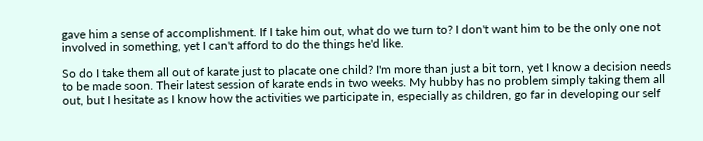gave him a sense of accomplishment. If I take him out, what do we turn to? I don't want him to be the only one not involved in something, yet I can't afford to do the things he'd like.

So do I take them all out of karate just to placate one child? I'm more than just a bit torn, yet I know a decision needs to be made soon. Their latest session of karate ends in two weeks. My hubby has no problem simply taking them all out, but I hesitate as I know how the activities we participate in, especially as children, go far in developing our self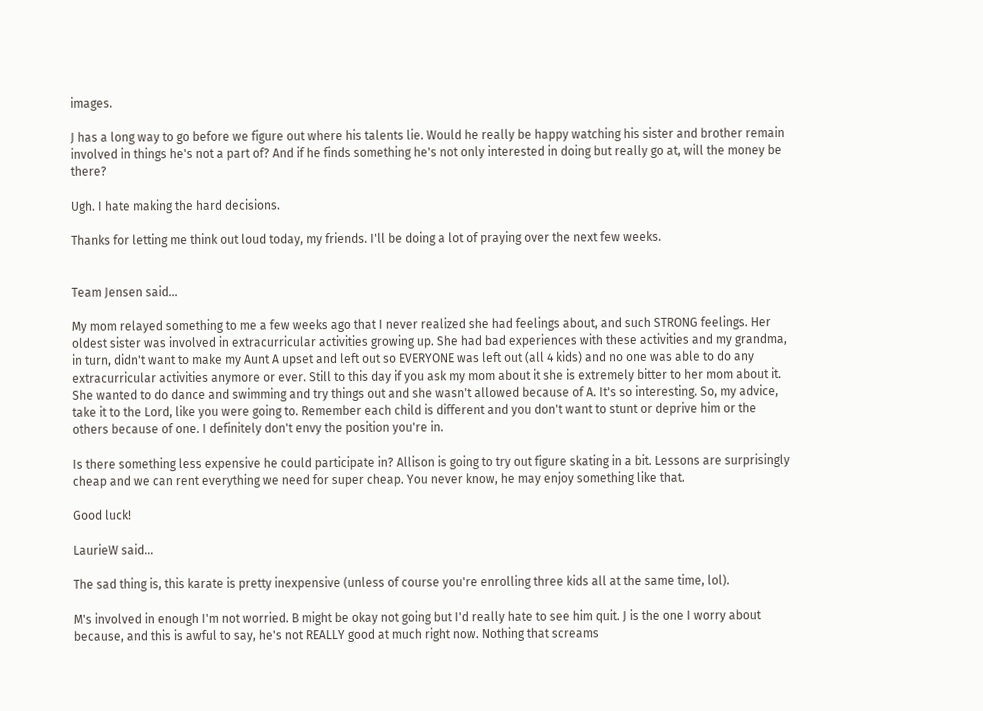images.

J has a long way to go before we figure out where his talents lie. Would he really be happy watching his sister and brother remain involved in things he's not a part of? And if he finds something he's not only interested in doing but really go at, will the money be there?

Ugh. I hate making the hard decisions.

Thanks for letting me think out loud today, my friends. I'll be doing a lot of praying over the next few weeks.


Team Jensen said...

My mom relayed something to me a few weeks ago that I never realized she had feelings about, and such STRONG feelings. Her oldest sister was involved in extracurricular activities growing up. She had bad experiences with these activities and my grandma, in turn, didn't want to make my Aunt A upset and left out so EVERYONE was left out (all 4 kids) and no one was able to do any extracurricular activities anymore or ever. Still to this day if you ask my mom about it she is extremely bitter to her mom about it. She wanted to do dance and swimming and try things out and she wasn't allowed because of A. It's so interesting. So, my advice, take it to the Lord, like you were going to. Remember each child is different and you don't want to stunt or deprive him or the others because of one. I definitely don't envy the position you're in.

Is there something less expensive he could participate in? Allison is going to try out figure skating in a bit. Lessons are surprisingly cheap and we can rent everything we need for super cheap. You never know, he may enjoy something like that.

Good luck!

LaurieW said...

The sad thing is, this karate is pretty inexpensive (unless of course you're enrolling three kids all at the same time, lol).

M's involved in enough I'm not worried. B might be okay not going but I'd really hate to see him quit. J is the one I worry about because, and this is awful to say, he's not REALLY good at much right now. Nothing that screams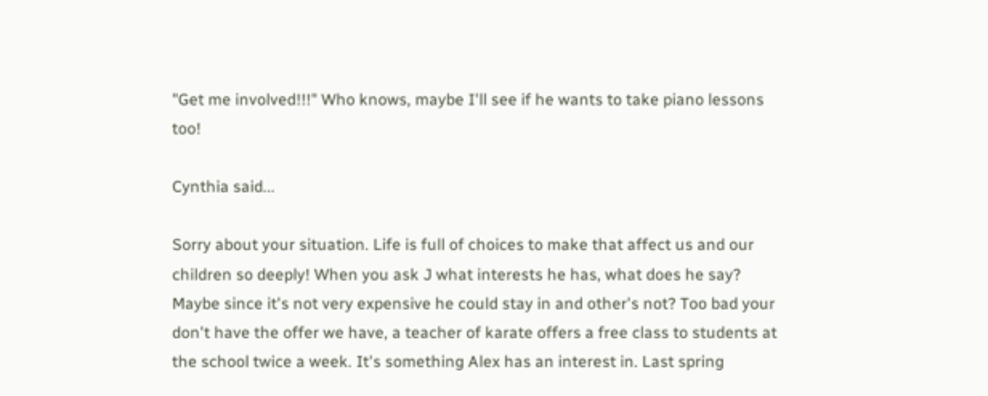"Get me involved!!!" Who knows, maybe I'll see if he wants to take piano lessons too!

Cynthia said...

Sorry about your situation. Life is full of choices to make that affect us and our children so deeply! When you ask J what interests he has, what does he say? Maybe since it's not very expensive he could stay in and other's not? Too bad your don't have the offer we have, a teacher of karate offers a free class to students at the school twice a week. It's something Alex has an interest in. Last spring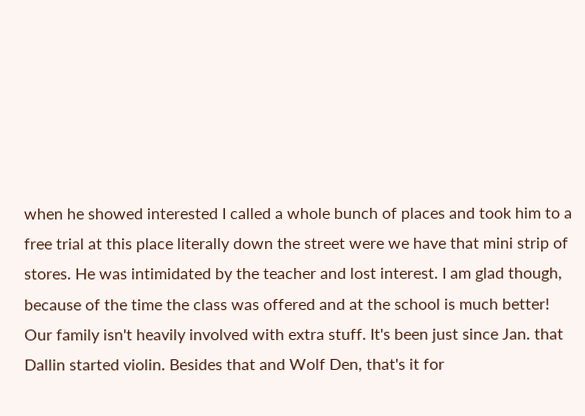when he showed interested I called a whole bunch of places and took him to a free trial at this place literally down the street were we have that mini strip of stores. He was intimidated by the teacher and lost interest. I am glad though, because of the time the class was offered and at the school is much better!
Our family isn't heavily involved with extra stuff. It's been just since Jan. that Dallin started violin. Besides that and Wolf Den, that's it for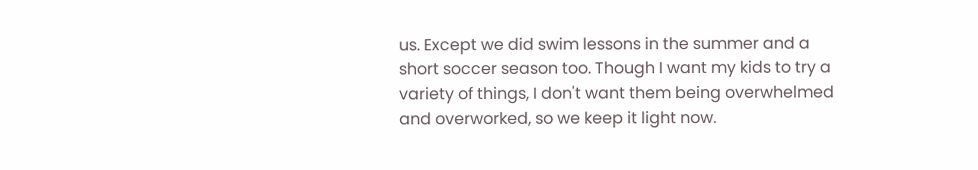us. Except we did swim lessons in the summer and a short soccer season too. Though I want my kids to try a variety of things, I don't want them being overwhelmed and overworked, so we keep it light now.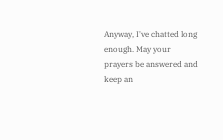Anyway, I've chatted long enough. May your prayers be answered and keep an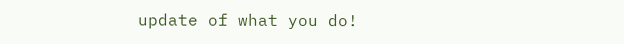update of what you do!